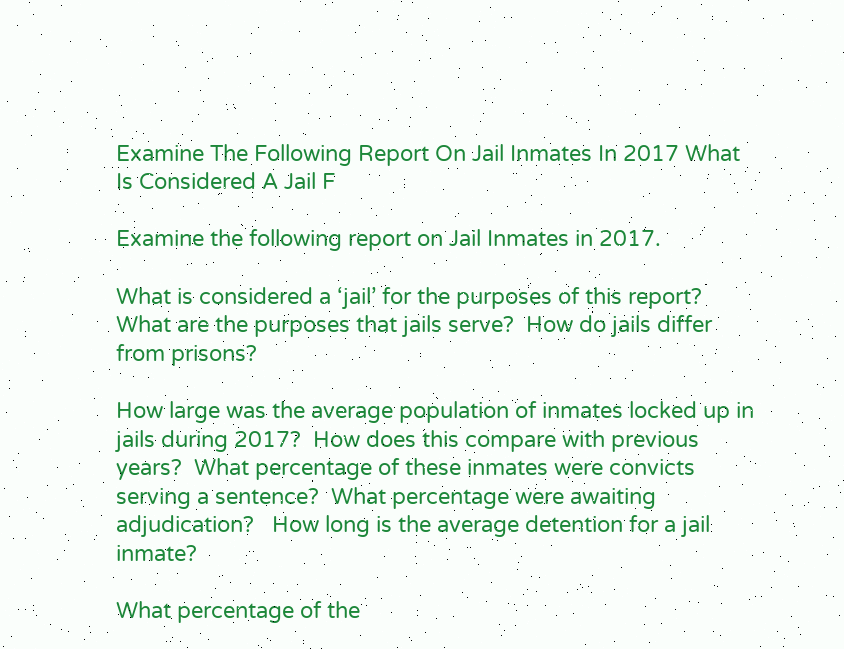Examine The Following Report On Jail Inmates In 2017 What Is Considered A Jail F

Examine the following report on Jail Inmates in 2017.

What is considered a ‘jail’ for the purposes of this report?  What are the purposes that jails serve?  How do jails differ from prisons?

How large was the average population of inmates locked up in jails during 2017?  How does this compare with previous years?  What percentage of these inmates were convicts serving a sentence?  What percentage were awaiting adjudication?   How long is the average detention for a jail inmate?

What percentage of the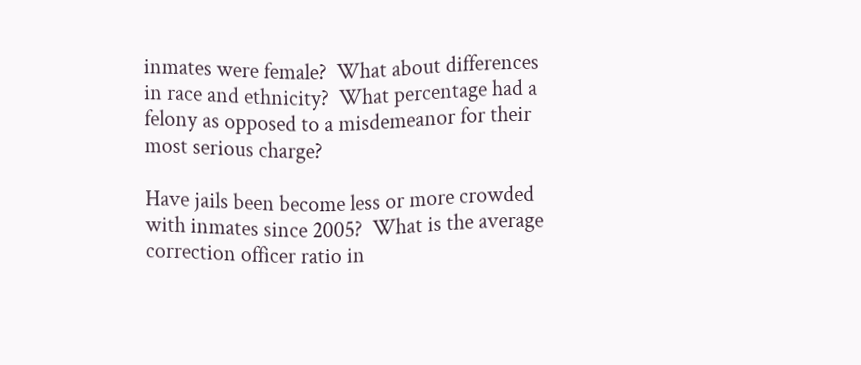inmates were female?  What about differences in race and ethnicity?  What percentage had a felony as opposed to a misdemeanor for their most serious charge?

Have jails been become less or more crowded with inmates since 2005?  What is the average correction officer ratio in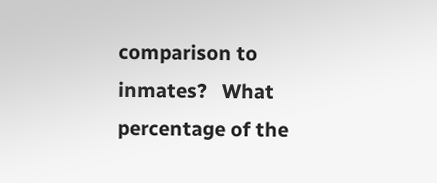comparison to inmates?   What percentage of the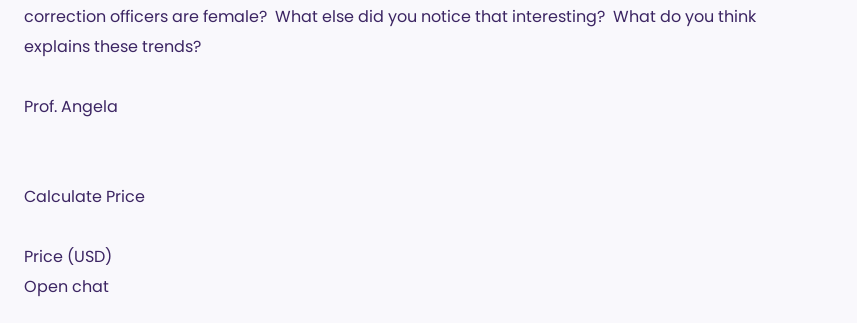correction officers are female?  What else did you notice that interesting?  What do you think explains these trends?

Prof. Angela


Calculate Price

Price (USD)
Open chat